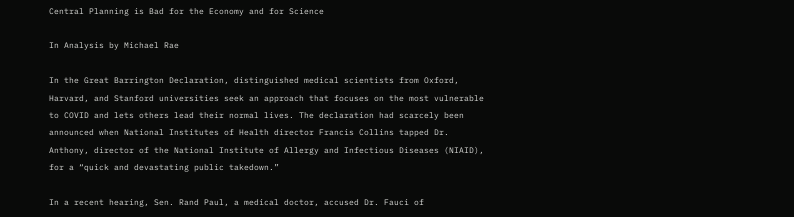Central Planning is Bad for the Economy and for Science

In Analysis by Michael Rae

In the Great Barrington Declaration, distinguished medical scientists from Oxford, Harvard, and Stanford universities seek an approach that focuses on the most vulnerable to COVID and lets others lead their normal lives. The declaration had scarcely been announced when National Institutes of Health director Francis Collins tapped Dr. Anthony, director of the National Institute of Allergy and Infectious Diseases (NIAID), for a “quick and devastating public takedown.”

In a recent hearing, Sen. Rand Paul, a medical doctor, accused Dr. Fauci of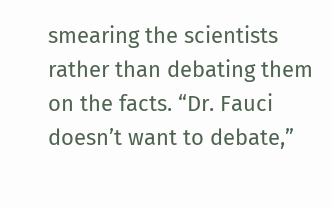smearing the scientists rather than debating them on the facts. “Dr. Fauci doesn’t want to debate,”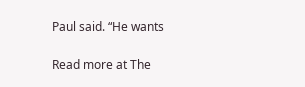Paul said. “He wants

Read more at The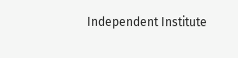Independent Institute